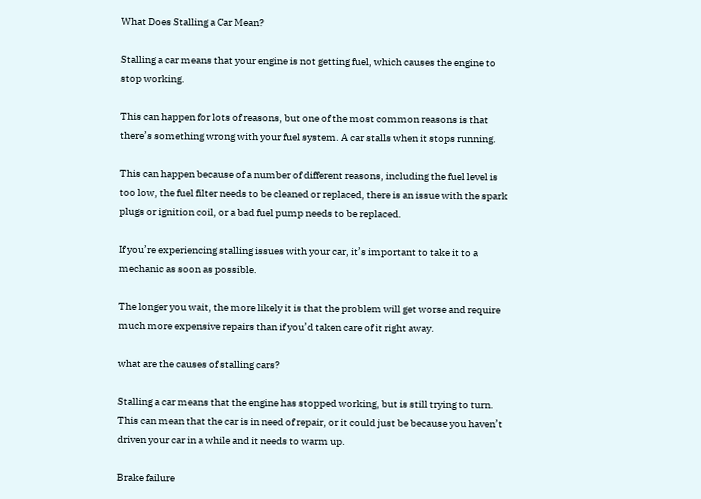What Does Stalling a Car Mean?

Stalling a car means that your engine is not getting fuel, which causes the engine to stop working.

This can happen for lots of reasons, but one of the most common reasons is that there’s something wrong with your fuel system. A car stalls when it stops running.

This can happen because of a number of different reasons, including the fuel level is too low, the fuel filter needs to be cleaned or replaced, there is an issue with the spark plugs or ignition coil, or a bad fuel pump needs to be replaced.

If you’re experiencing stalling issues with your car, it’s important to take it to a mechanic as soon as possible.

The longer you wait, the more likely it is that the problem will get worse and require much more expensive repairs than if you’d taken care of it right away.

what are the causes of stalling cars?

Stalling a car means that the engine has stopped working, but is still trying to turn. This can mean that the car is in need of repair, or it could just be because you haven’t driven your car in a while and it needs to warm up.

Brake failure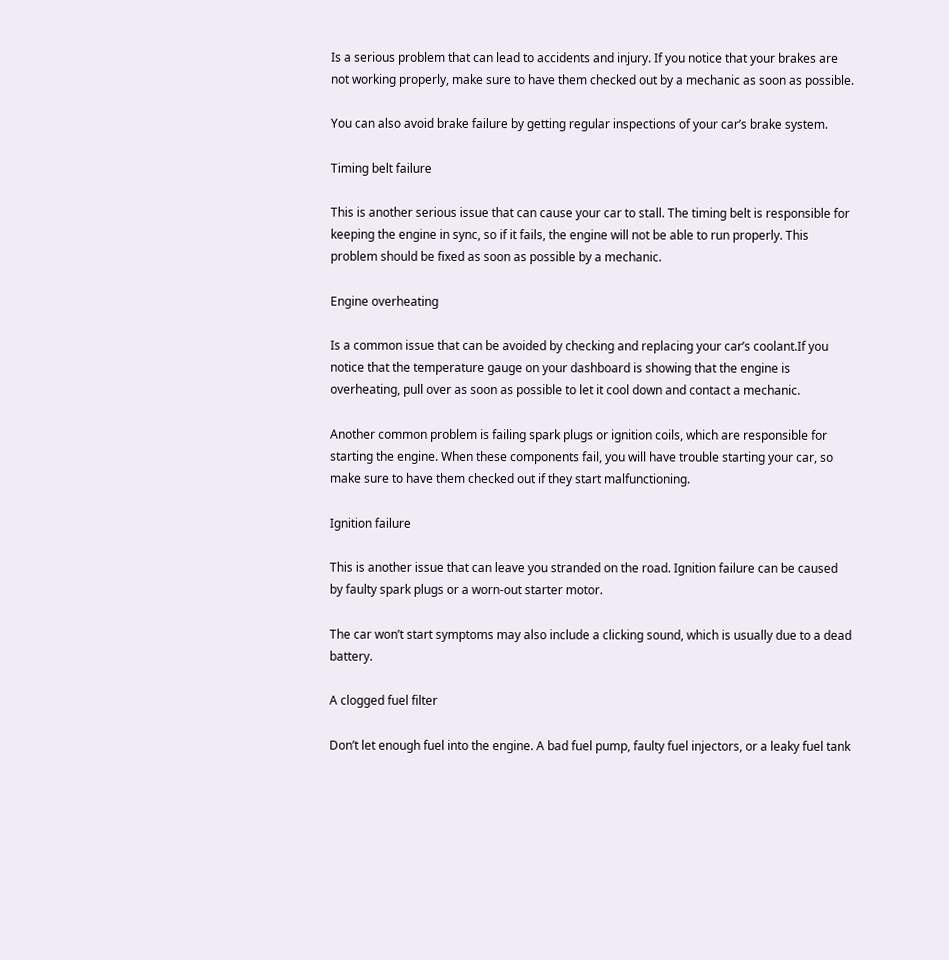Is a serious problem that can lead to accidents and injury. If you notice that your brakes are not working properly, make sure to have them checked out by a mechanic as soon as possible.

You can also avoid brake failure by getting regular inspections of your car’s brake system.

Timing belt failure

This is another serious issue that can cause your car to stall. The timing belt is responsible for keeping the engine in sync, so if it fails, the engine will not be able to run properly. This problem should be fixed as soon as possible by a mechanic.

Engine overheating

Is a common issue that can be avoided by checking and replacing your car’s coolant.If you notice that the temperature gauge on your dashboard is showing that the engine is overheating, pull over as soon as possible to let it cool down and contact a mechanic.

Another common problem is failing spark plugs or ignition coils, which are responsible for starting the engine. When these components fail, you will have trouble starting your car, so make sure to have them checked out if they start malfunctioning.

Ignition failure

This is another issue that can leave you stranded on the road. Ignition failure can be caused by faulty spark plugs or a worn-out starter motor.

The car won’t start symptoms may also include a clicking sound, which is usually due to a dead battery.

A clogged fuel filter

Don’t let enough fuel into the engine. A bad fuel pump, faulty fuel injectors, or a leaky fuel tank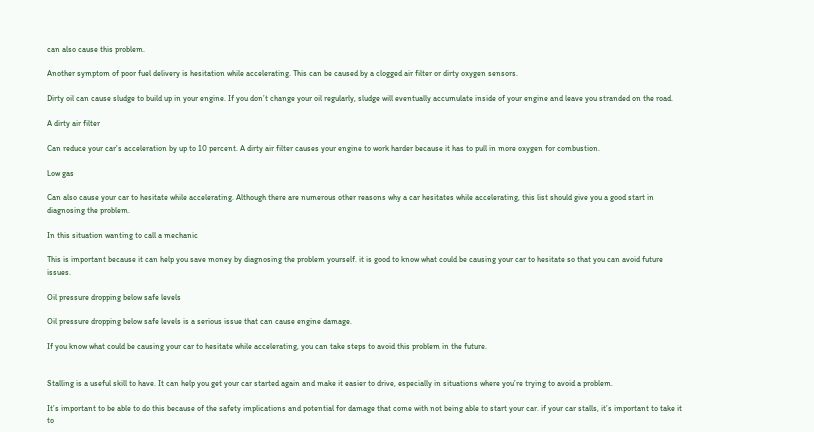can also cause this problem.

Another symptom of poor fuel delivery is hesitation while accelerating. This can be caused by a clogged air filter or dirty oxygen sensors.

Dirty oil can cause sludge to build up in your engine. If you don’t change your oil regularly, sludge will eventually accumulate inside of your engine and leave you stranded on the road.

A dirty air filter

Can reduce your car’s acceleration by up to 10 percent. A dirty air filter causes your engine to work harder because it has to pull in more oxygen for combustion.

Low gas

Can also cause your car to hesitate while accelerating. Although there are numerous other reasons why a car hesitates while accelerating, this list should give you a good start in diagnosing the problem.

In this situation wanting to call a mechanic

This is important because it can help you save money by diagnosing the problem yourself. it is good to know what could be causing your car to hesitate so that you can avoid future issues.

Oil pressure dropping below safe levels

Oil pressure dropping below safe levels is a serious issue that can cause engine damage.

If you know what could be causing your car to hesitate while accelerating, you can take steps to avoid this problem in the future.


Stalling is a useful skill to have. It can help you get your car started again and make it easier to drive, especially in situations where you’re trying to avoid a problem.

It’s important to be able to do this because of the safety implications and potential for damage that come with not being able to start your car. if your car stalls, it’s important to take it to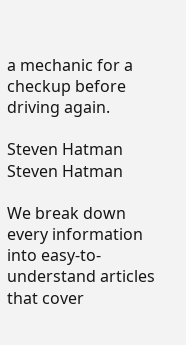a mechanic for a checkup before driving again.

Steven Hatman
Steven Hatman

We break down every information into easy-to-understand articles that cover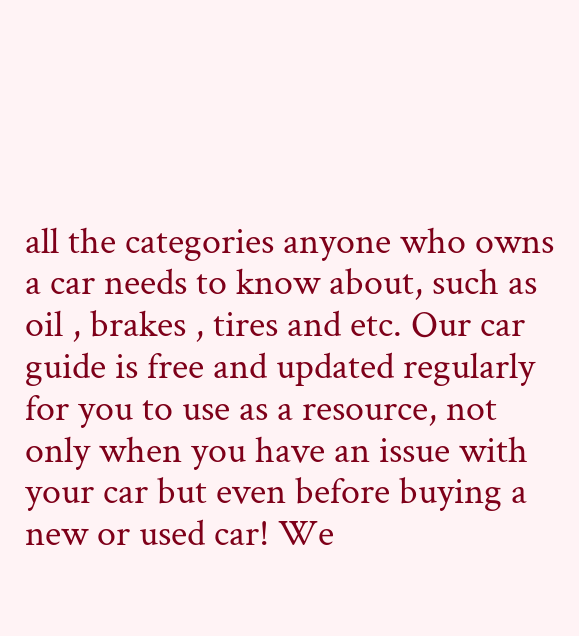all the categories anyone who owns a car needs to know about, such as oil , brakes , tires and etc. Our car guide is free and updated regularly for you to use as a resource, not only when you have an issue with your car but even before buying a new or used car! We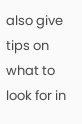also give tips on what to look for in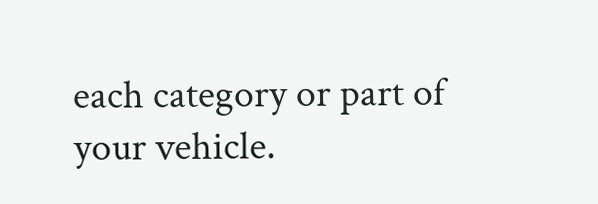each category or part of your vehicle.